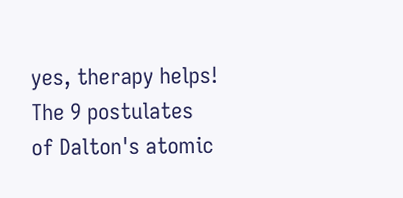yes, therapy helps!
The 9 postulates of Dalton's atomic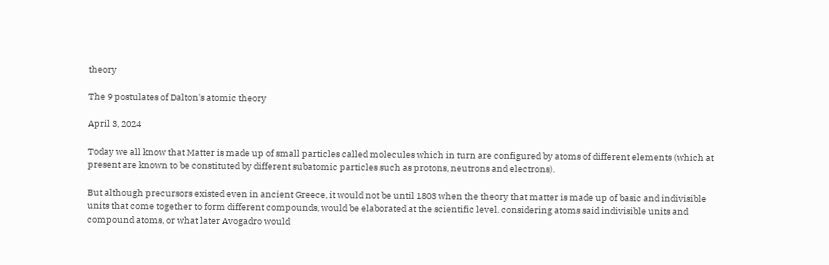theory

The 9 postulates of Dalton's atomic theory

April 3, 2024

Today we all know that Matter is made up of small particles called molecules which in turn are configured by atoms of different elements (which at present are known to be constituted by different subatomic particles such as protons, neutrons and electrons).

But although precursors existed even in ancient Greece, it would not be until 1803 when the theory that matter is made up of basic and indivisible units that come together to form different compounds, would be elaborated at the scientific level. considering atoms said indivisible units and compound atoms, or what later Avogadro would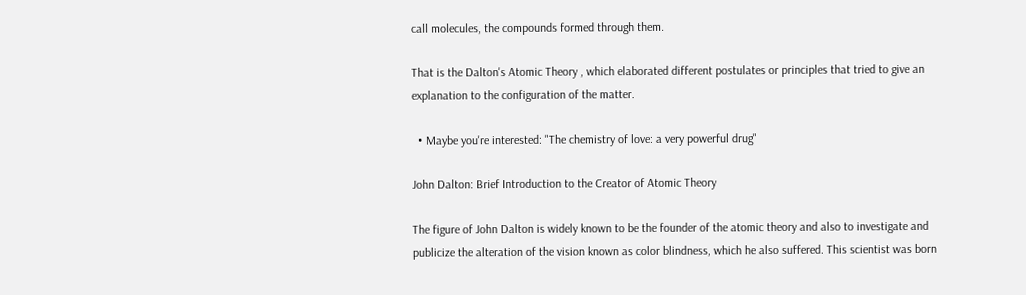call molecules, the compounds formed through them.

That is the Dalton's Atomic Theory , which elaborated different postulates or principles that tried to give an explanation to the configuration of the matter.

  • Maybe you're interested: "The chemistry of love: a very powerful drug"

John Dalton: Brief Introduction to the Creator of Atomic Theory

The figure of John Dalton is widely known to be the founder of the atomic theory and also to investigate and publicize the alteration of the vision known as color blindness, which he also suffered. This scientist was born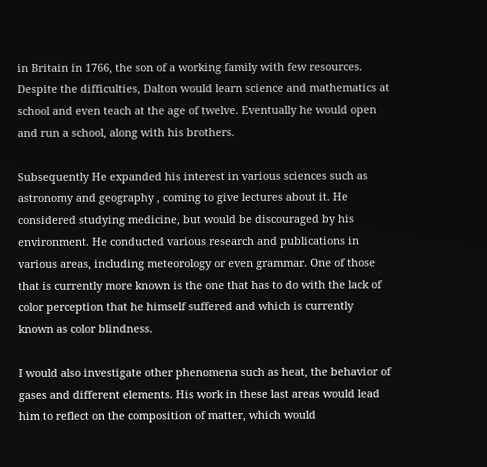in Britain in 1766, the son of a working family with few resources. Despite the difficulties, Dalton would learn science and mathematics at school and even teach at the age of twelve. Eventually he would open and run a school, along with his brothers.

Subsequently He expanded his interest in various sciences such as astronomy and geography , coming to give lectures about it. He considered studying medicine, but would be discouraged by his environment. He conducted various research and publications in various areas, including meteorology or even grammar. One of those that is currently more known is the one that has to do with the lack of color perception that he himself suffered and which is currently known as color blindness.

I would also investigate other phenomena such as heat, the behavior of gases and different elements. His work in these last areas would lead him to reflect on the composition of matter, which would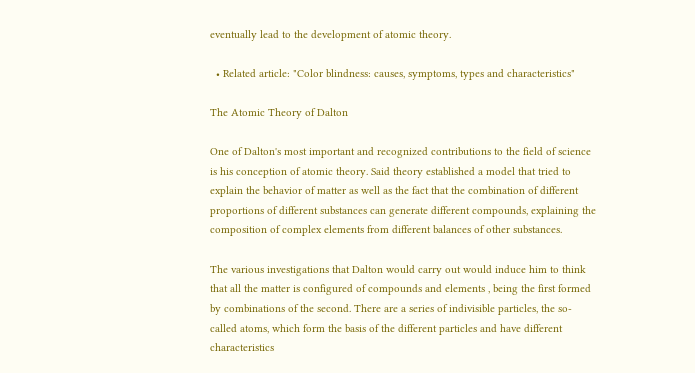eventually lead to the development of atomic theory.

  • Related article: "Color blindness: causes, symptoms, types and characteristics"

The Atomic Theory of Dalton

One of Dalton's most important and recognized contributions to the field of science is his conception of atomic theory. Said theory established a model that tried to explain the behavior of matter as well as the fact that the combination of different proportions of different substances can generate different compounds, explaining the composition of complex elements from different balances of other substances.

The various investigations that Dalton would carry out would induce him to think that all the matter is configured of compounds and elements , being the first formed by combinations of the second. There are a series of indivisible particles, the so-called atoms, which form the basis of the different particles and have different characteristics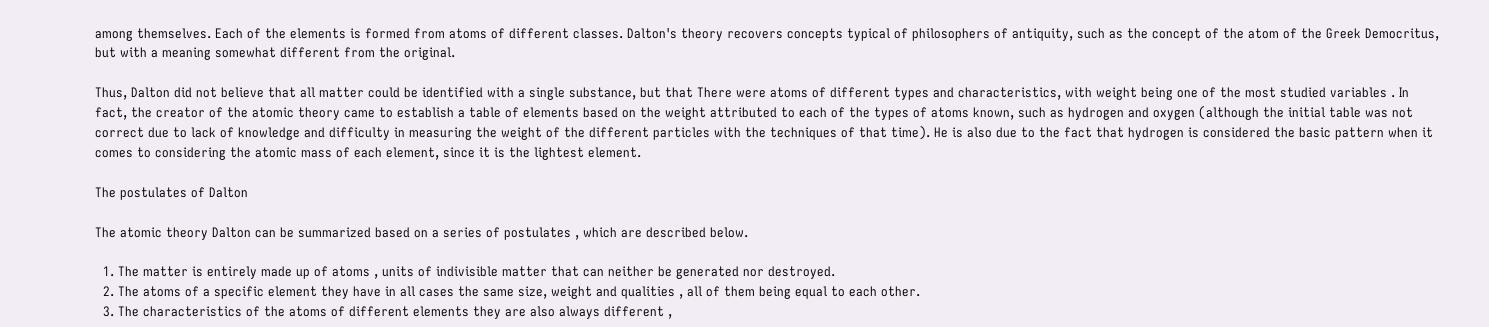among themselves. Each of the elements is formed from atoms of different classes. Dalton's theory recovers concepts typical of philosophers of antiquity, such as the concept of the atom of the Greek Democritus, but with a meaning somewhat different from the original.

Thus, Dalton did not believe that all matter could be identified with a single substance, but that There were atoms of different types and characteristics, with weight being one of the most studied variables . In fact, the creator of the atomic theory came to establish a table of elements based on the weight attributed to each of the types of atoms known, such as hydrogen and oxygen (although the initial table was not correct due to lack of knowledge and difficulty in measuring the weight of the different particles with the techniques of that time). He is also due to the fact that hydrogen is considered the basic pattern when it comes to considering the atomic mass of each element, since it is the lightest element.

The postulates of Dalton

The atomic theory Dalton can be summarized based on a series of postulates , which are described below.

  1. The matter is entirely made up of atoms , units of indivisible matter that can neither be generated nor destroyed.
  2. The atoms of a specific element they have in all cases the same size, weight and qualities , all of them being equal to each other.
  3. The characteristics of the atoms of different elements they are also always different ,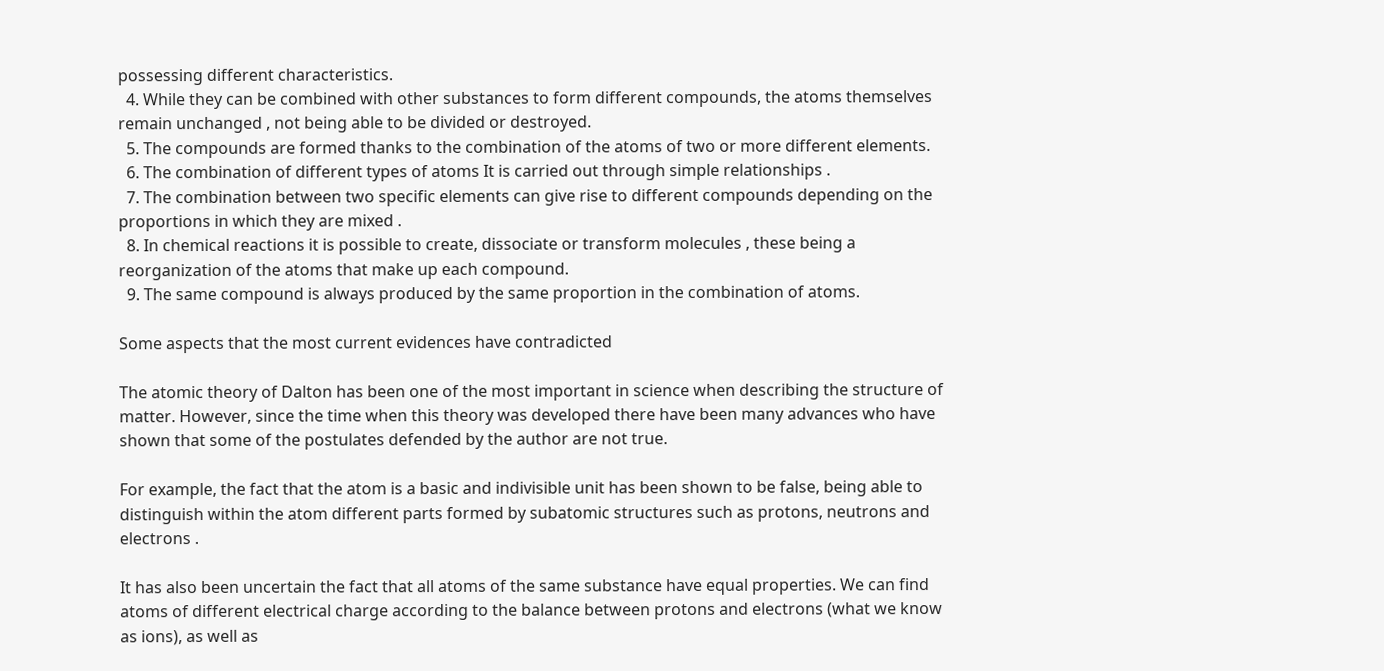possessing different characteristics.
  4. While they can be combined with other substances to form different compounds, the atoms themselves remain unchanged , not being able to be divided or destroyed.
  5. The compounds are formed thanks to the combination of the atoms of two or more different elements.
  6. The combination of different types of atoms It is carried out through simple relationships .
  7. The combination between two specific elements can give rise to different compounds depending on the proportions in which they are mixed .
  8. In chemical reactions it is possible to create, dissociate or transform molecules , these being a reorganization of the atoms that make up each compound.
  9. The same compound is always produced by the same proportion in the combination of atoms.

Some aspects that the most current evidences have contradicted

The atomic theory of Dalton has been one of the most important in science when describing the structure of matter. However, since the time when this theory was developed there have been many advances who have shown that some of the postulates defended by the author are not true.

For example, the fact that the atom is a basic and indivisible unit has been shown to be false, being able to distinguish within the atom different parts formed by subatomic structures such as protons, neutrons and electrons .

It has also been uncertain the fact that all atoms of the same substance have equal properties. We can find atoms of different electrical charge according to the balance between protons and electrons (what we know as ions), as well as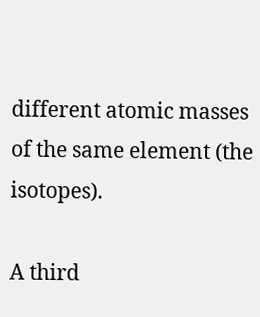different atomic masses of the same element (the isotopes).

A third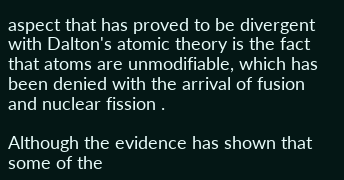aspect that has proved to be divergent with Dalton's atomic theory is the fact that atoms are unmodifiable, which has been denied with the arrival of fusion and nuclear fission .

Although the evidence has shown that some of the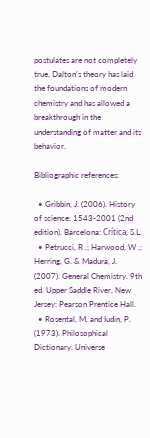postulates are not completely true, Dalton's theory has laid the foundations of modern chemistry and has allowed a breakthrough in the understanding of matter and its behavior.

Bibliographic references:

  • Gribbin, J. (2006). History of science: 1543-2001 (2nd edition). Barcelona: Crítica, S.L.
  • Petrucci, R .; Harwood, W .; Herring, G. & Madura, J. (2007). General Chemistry. 9th ed. Upper Saddle River, New Jersey: Pearson Prentice Hall.
  • Rosental, M. and Iudin, P. (1973). Philosophical Dictionary. Universe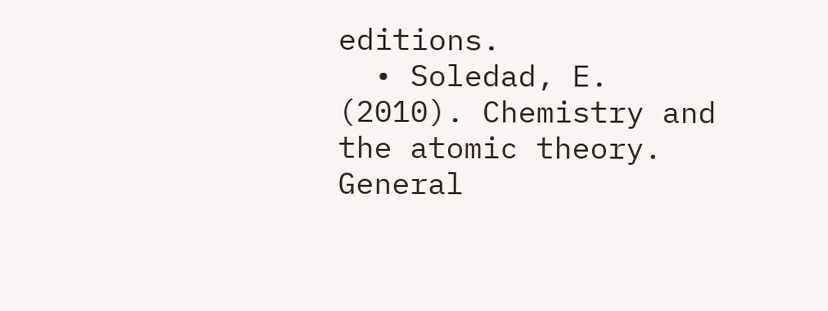editions.
  • Soledad, E. (2010). Chemistry and the atomic theory. General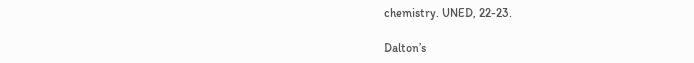chemistry. UNED, 22-23.

Dalton’s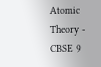Atomic Theory - CBSE 9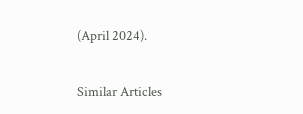(April 2024).

Similar Articles